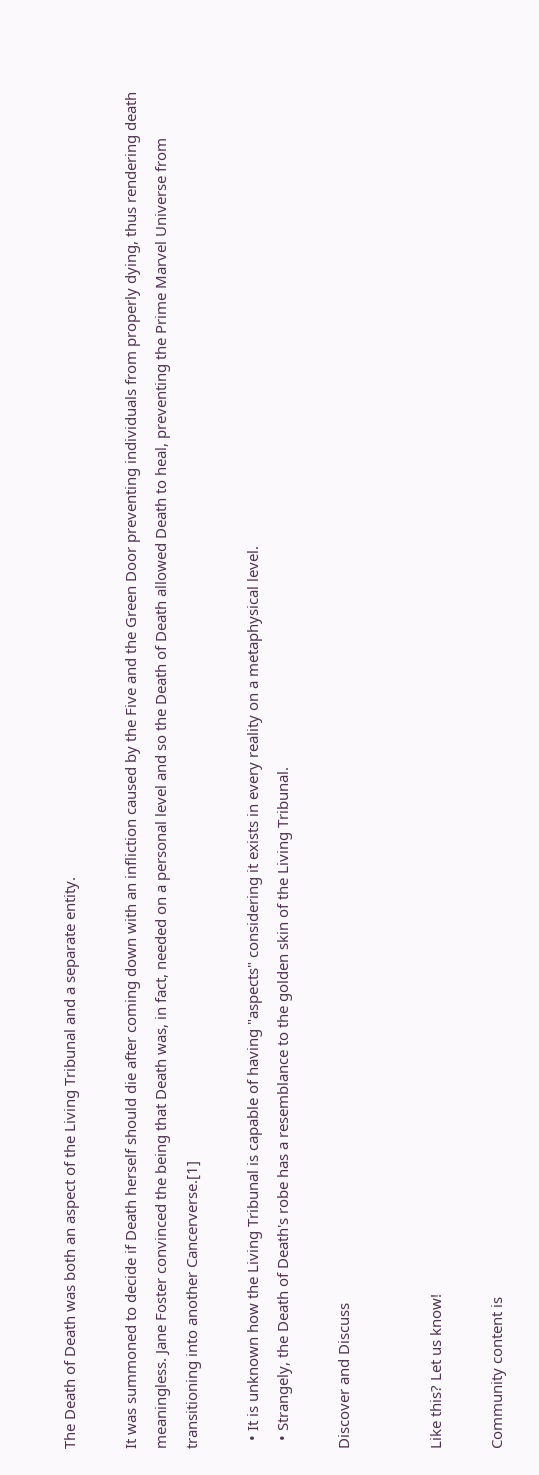The Death of Death was both an aspect of the Living Tribunal and a separate entity.

It was summoned to decide if Death herself should die after coming down with an infliction caused by the Five and the Green Door preventing individuals from properly dying, thus rendering death meaningless. Jane Foster convinced the being that Death was, in fact, needed on a personal level and so the Death of Death allowed Death to heal, preventing the Prime Marvel Universe from transitioning into another Cancerverse.[1]

  • It is unknown how the Living Tribunal is capable of having "aspects" considering it exists in every reality on a metaphysical level.
  • Strangely, the Death of Death's robe has a resemblance to the golden skin of the Living Tribunal.

Discover and Discuss


Like this? Let us know!

Community content is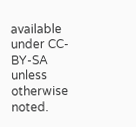available under CC-BY-SA unless otherwise noted.